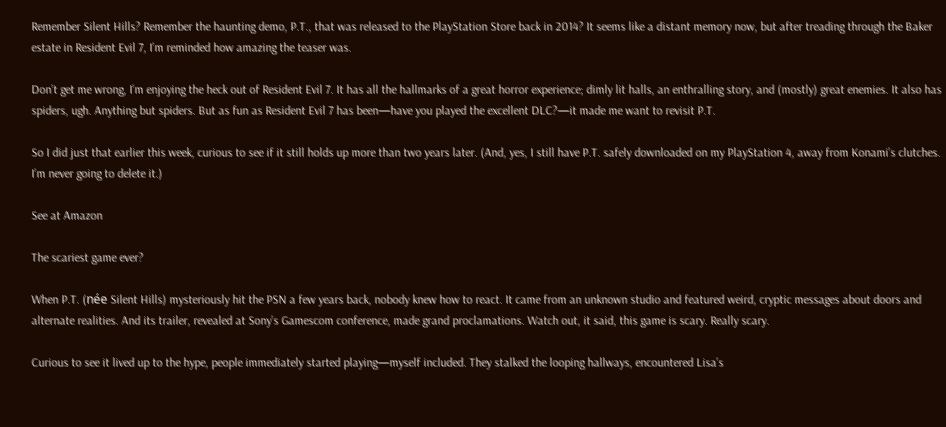Remember Silent Hills? Remember the haunting demo, P.T., that was released to the PlayStation Store back in 2014? It seems like a distant memory now, but after treading through the Baker estate in Resident Evil 7, I’m reminded how amazing the teaser was.

Don’t get me wrong, I’m enjoying the heck out of Resident Evil 7. It has all the hallmarks of a great horror experience; dimly lit halls, an enthralling story, and (mostly) great enemies. It also has spiders, ugh. Anything but spiders. But as fun as Resident Evil 7 has been—have you played the excellent DLC?—it made me want to revisit P.T.

So I did just that earlier this week, curious to see if it still holds up more than two years later. (And, yes, I still have P.T. safely downloaded on my PlayStation 4, away from Konami’s clutches. I’m never going to delete it.)

See at Amazon

The scariest game ever?

When P.T. (née Silent Hills) mysteriously hit the PSN a few years back, nobody knew how to react. It came from an unknown studio and featured weird, cryptic messages about doors and alternate realities. And its trailer, revealed at Sony’s Gamescom conference, made grand proclamations. Watch out, it said, this game is scary. Really scary.

Curious to see it lived up to the hype, people immediately started playing—myself included. They stalked the looping hallways, encountered Lisa’s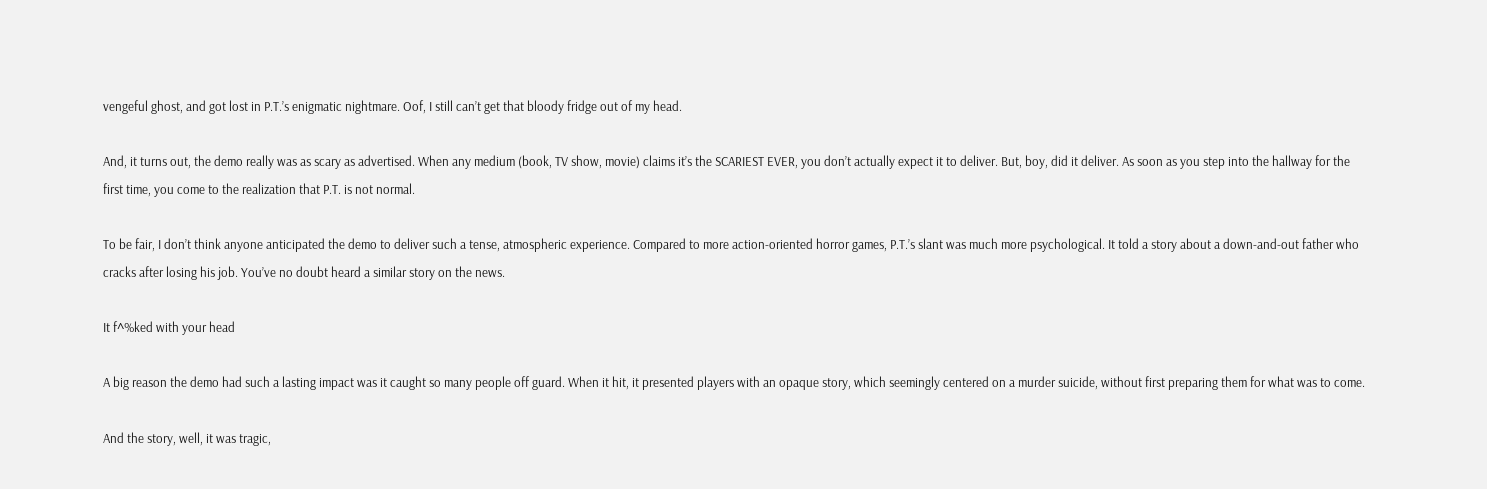vengeful ghost, and got lost in P.T.’s enigmatic nightmare. Oof, I still can’t get that bloody fridge out of my head.

And, it turns out, the demo really was as scary as advertised. When any medium (book, TV show, movie) claims it’s the SCARIEST EVER, you don’t actually expect it to deliver. But, boy, did it deliver. As soon as you step into the hallway for the first time, you come to the realization that P.T. is not normal.

To be fair, I don’t think anyone anticipated the demo to deliver such a tense, atmospheric experience. Compared to more action-oriented horror games, P.T.’s slant was much more psychological. It told a story about a down-and-out father who cracks after losing his job. You’ve no doubt heard a similar story on the news.

It f^%ked with your head

A big reason the demo had such a lasting impact was it caught so many people off guard. When it hit, it presented players with an opaque story, which seemingly centered on a murder suicide, without first preparing them for what was to come.

And the story, well, it was tragic,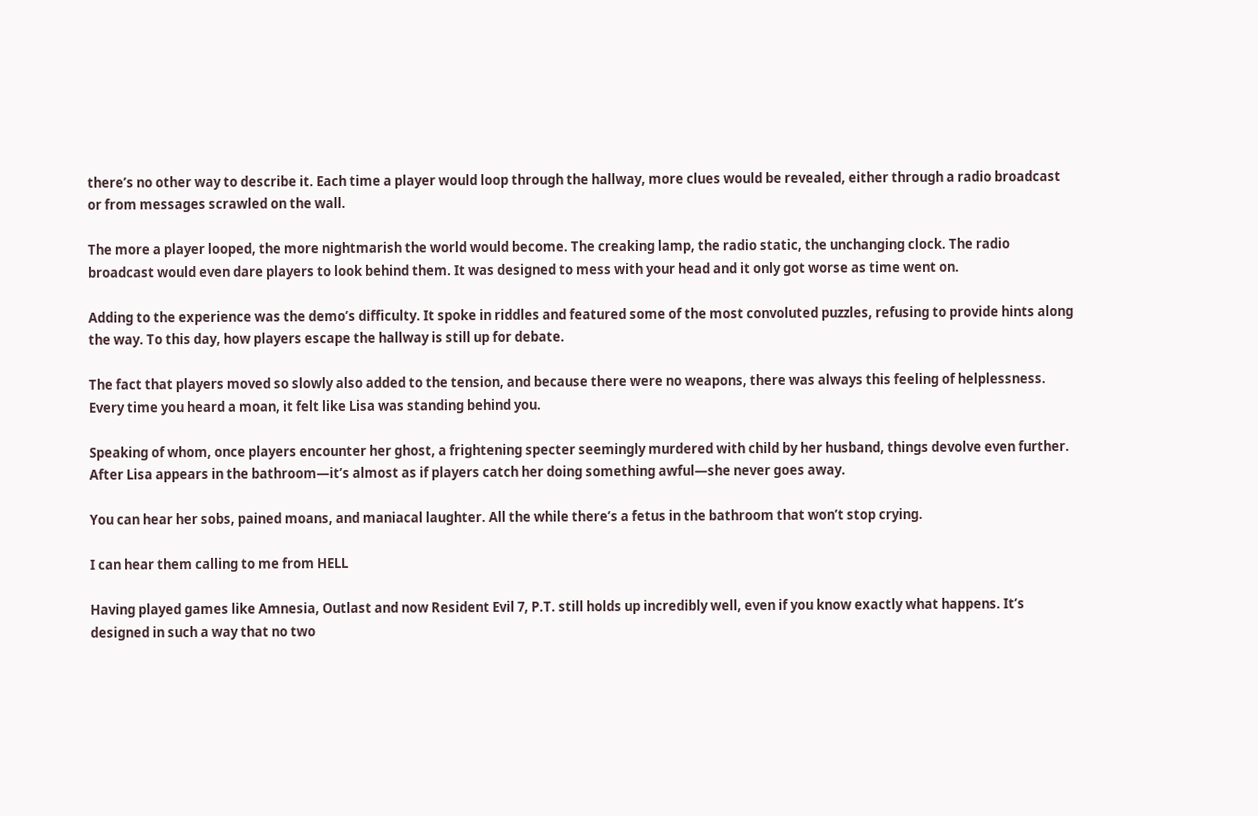there’s no other way to describe it. Each time a player would loop through the hallway, more clues would be revealed, either through a radio broadcast or from messages scrawled on the wall.

The more a player looped, the more nightmarish the world would become. The creaking lamp, the radio static, the unchanging clock. The radio broadcast would even dare players to look behind them. It was designed to mess with your head and it only got worse as time went on.

Adding to the experience was the demo’s difficulty. It spoke in riddles and featured some of the most convoluted puzzles, refusing to provide hints along the way. To this day, how players escape the hallway is still up for debate.

The fact that players moved so slowly also added to the tension, and because there were no weapons, there was always this feeling of helplessness. Every time you heard a moan, it felt like Lisa was standing behind you.

Speaking of whom, once players encounter her ghost, a frightening specter seemingly murdered with child by her husband, things devolve even further. After Lisa appears in the bathroom—it’s almost as if players catch her doing something awful—she never goes away.

You can hear her sobs, pained moans, and maniacal laughter. All the while there’s a fetus in the bathroom that won’t stop crying.

I can hear them calling to me from HELL

Having played games like Amnesia, Outlast and now Resident Evil 7, P.T. still holds up incredibly well, even if you know exactly what happens. It’s designed in such a way that no two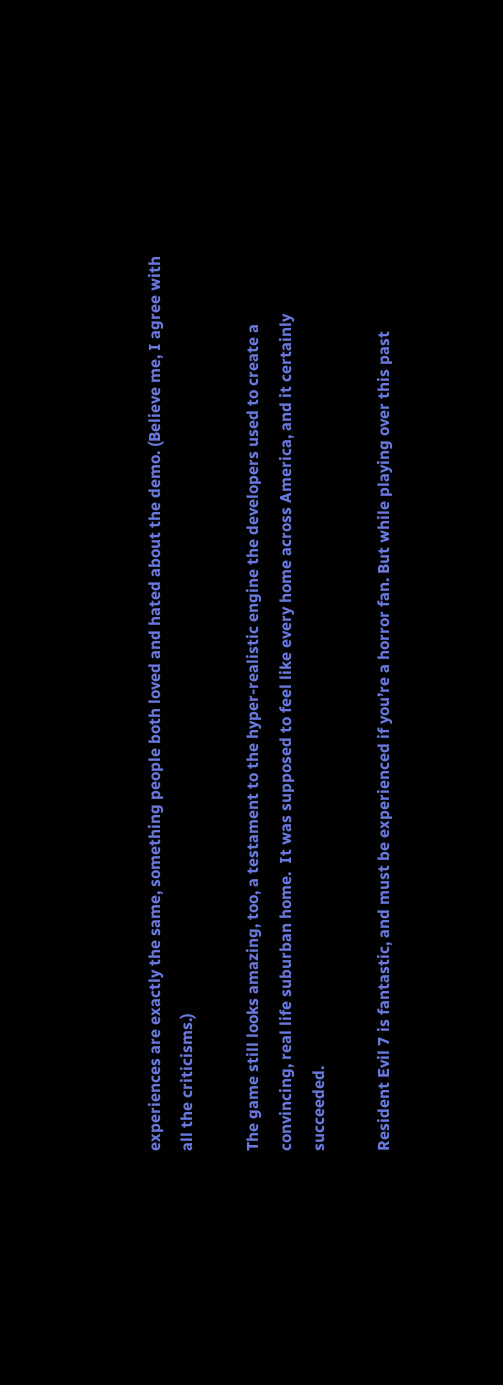experiences are exactly the same, something people both loved and hated about the demo. (Believe me, I agree with all the criticisms.)

The game still looks amazing, too, a testament to the hyper-realistic engine the developers used to create a convincing, real life suburban home.  It was supposed to feel like every home across America, and it certainly succeeded.

Resident Evil 7 is fantastic, and must be experienced if you’re a horror fan. But while playing over this past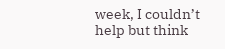week, I couldn’t help but think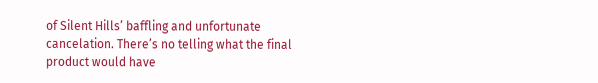of Silent Hills’ baffling and unfortunate cancelation. There’s no telling what the final product would have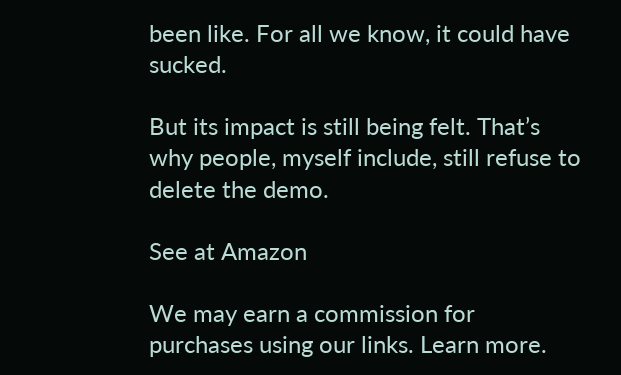been like. For all we know, it could have sucked.

But its impact is still being felt. That’s why people, myself include, still refuse to delete the demo.

See at Amazon

We may earn a commission for purchases using our links. Learn more.